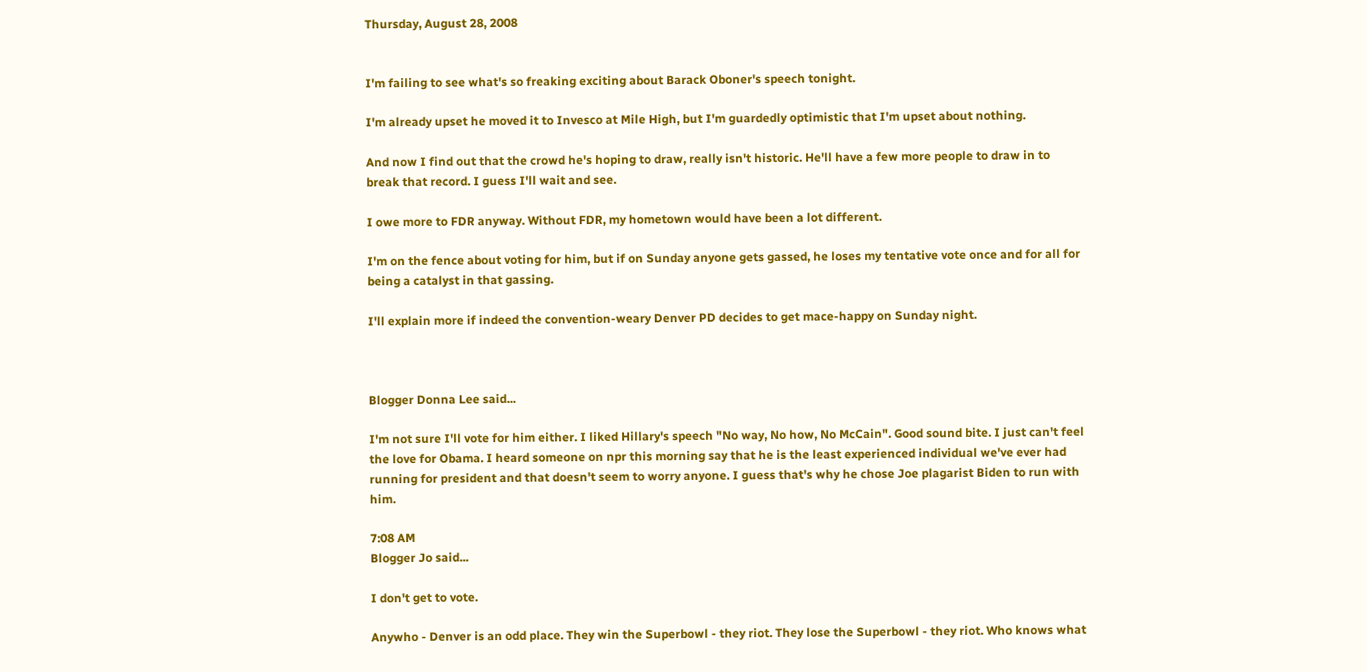Thursday, August 28, 2008


I'm failing to see what's so freaking exciting about Barack Oboner's speech tonight.

I'm already upset he moved it to Invesco at Mile High, but I'm guardedly optimistic that I'm upset about nothing.

And now I find out that the crowd he's hoping to draw, really isn't historic. He'll have a few more people to draw in to break that record. I guess I'll wait and see.

I owe more to FDR anyway. Without FDR, my hometown would have been a lot different.

I'm on the fence about voting for him, but if on Sunday anyone gets gassed, he loses my tentative vote once and for all for being a catalyst in that gassing.

I'll explain more if indeed the convention-weary Denver PD decides to get mace-happy on Sunday night.



Blogger Donna Lee said...

I'm not sure I'll vote for him either. I liked Hillary's speech "No way, No how, No McCain". Good sound bite. I just can't feel the love for Obama. I heard someone on npr this morning say that he is the least experienced individual we've ever had running for president and that doesn't seem to worry anyone. I guess that's why he chose Joe plagarist Biden to run with him.

7:08 AM
Blogger Jo said...

I don't get to vote.

Anywho - Denver is an odd place. They win the Superbowl - they riot. They lose the Superbowl - they riot. Who knows what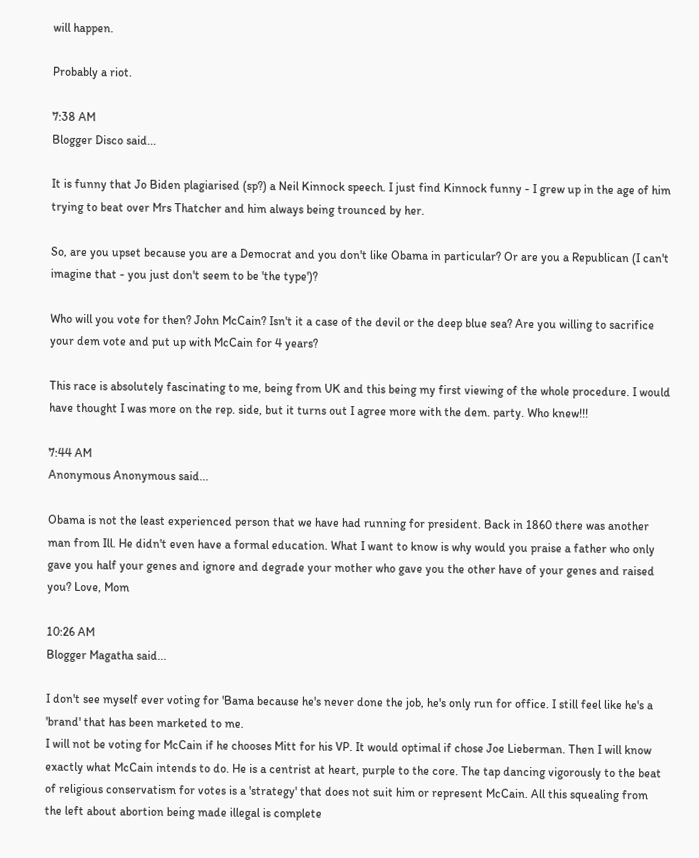will happen.

Probably a riot.

7:38 AM
Blogger Disco said...

It is funny that Jo Biden plagiarised (sp?) a Neil Kinnock speech. I just find Kinnock funny - I grew up in the age of him trying to beat over Mrs Thatcher and him always being trounced by her.

So, are you upset because you are a Democrat and you don't like Obama in particular? Or are you a Republican (I can't imagine that - you just don't seem to be 'the type')?

Who will you vote for then? John McCain? Isn't it a case of the devil or the deep blue sea? Are you willing to sacrifice your dem vote and put up with McCain for 4 years?

This race is absolutely fascinating to me, being from UK and this being my first viewing of the whole procedure. I would have thought I was more on the rep. side, but it turns out I agree more with the dem. party. Who knew!!!

7:44 AM
Anonymous Anonymous said...

Obama is not the least experienced person that we have had running for president. Back in 1860 there was another man from Ill. He didn't even have a formal education. What I want to know is why would you praise a father who only gave you half your genes and ignore and degrade your mother who gave you the other have of your genes and raised you? Love, Mom

10:26 AM
Blogger Magatha said...

I don't see myself ever voting for 'Bama because he's never done the job, he's only run for office. I still feel like he's a 'brand' that has been marketed to me.
I will not be voting for McCain if he chooses Mitt for his VP. It would optimal if chose Joe Lieberman. Then I will know exactly what McCain intends to do. He is a centrist at heart, purple to the core. The tap dancing vigorously to the beat of religious conservatism for votes is a 'strategy' that does not suit him or represent McCain. All this squealing from the left about abortion being made illegal is complete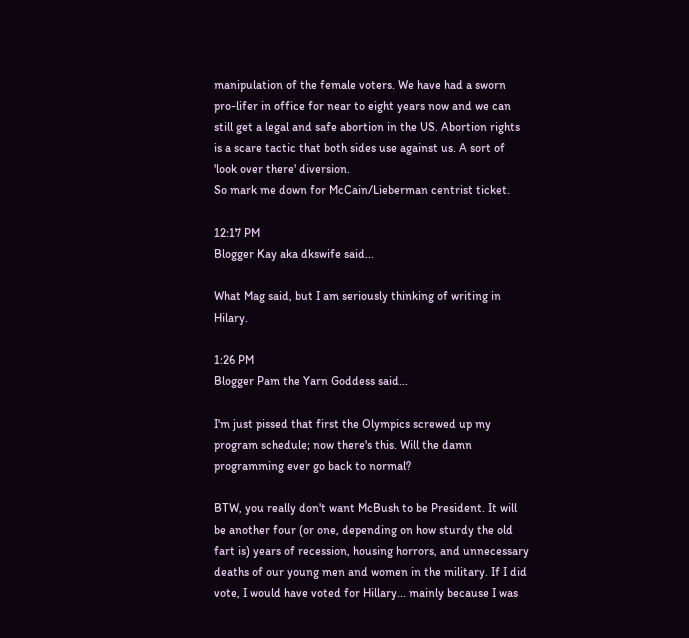manipulation of the female voters. We have had a sworn pro-lifer in office for near to eight years now and we can still get a legal and safe abortion in the US. Abortion rights is a scare tactic that both sides use against us. A sort of 'look over there' diversion.
So mark me down for McCain/Lieberman centrist ticket.

12:17 PM
Blogger Kay aka dkswife said...

What Mag said, but I am seriously thinking of writing in Hilary.

1:26 PM
Blogger Pam the Yarn Goddess said...

I'm just pissed that first the Olympics screwed up my program schedule; now there's this. Will the damn programming ever go back to normal?

BTW, you really don't want McBush to be President. It will be another four (or one, depending on how sturdy the old fart is) years of recession, housing horrors, and unnecessary deaths of our young men and women in the military. If I did vote, I would have voted for Hillary... mainly because I was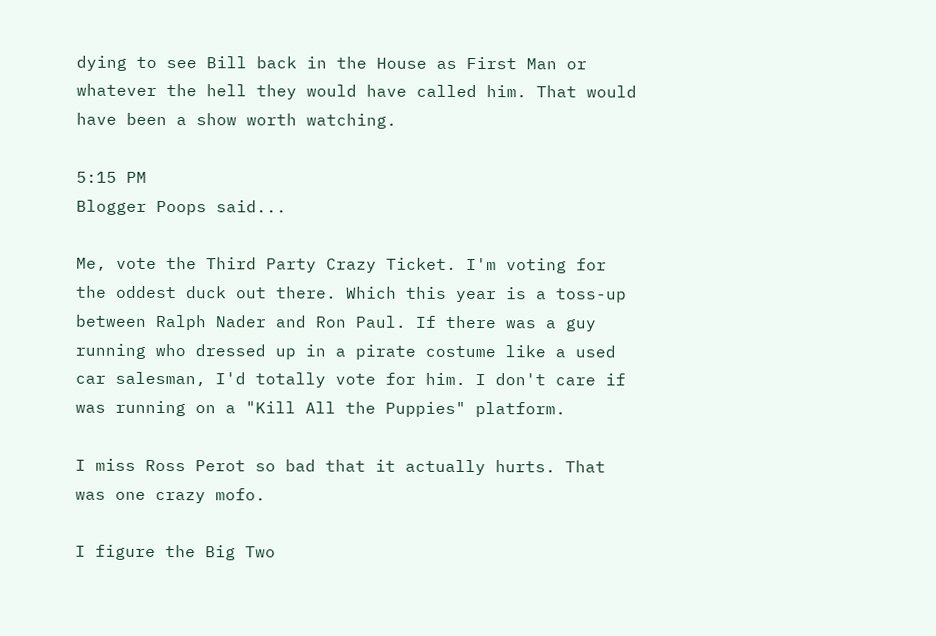dying to see Bill back in the House as First Man or whatever the hell they would have called him. That would have been a show worth watching.

5:15 PM
Blogger Poops said...

Me, vote the Third Party Crazy Ticket. I'm voting for the oddest duck out there. Which this year is a toss-up between Ralph Nader and Ron Paul. If there was a guy running who dressed up in a pirate costume like a used car salesman, I'd totally vote for him. I don't care if was running on a "Kill All the Puppies" platform.

I miss Ross Perot so bad that it actually hurts. That was one crazy mofo.

I figure the Big Two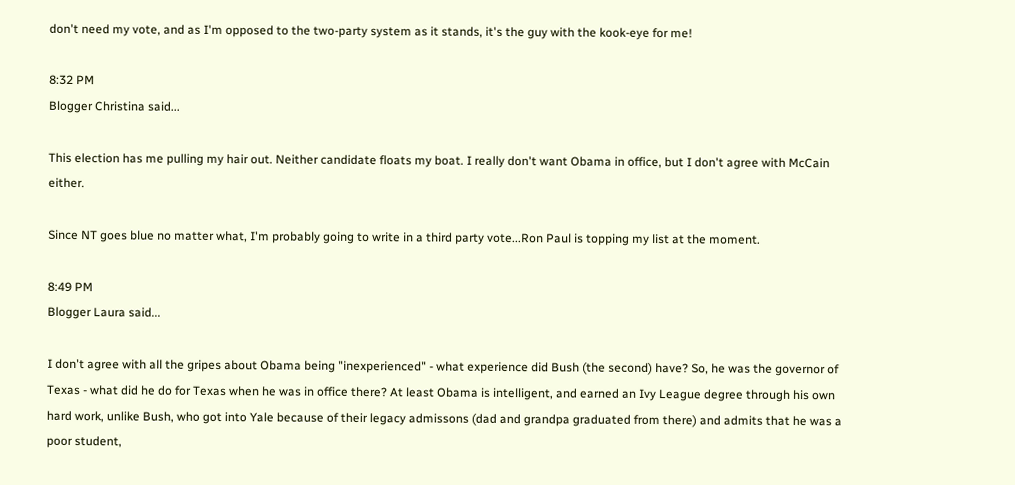don't need my vote, and as I'm opposed to the two-party system as it stands, it's the guy with the kook-eye for me!

8:32 PM
Blogger Christina said...

This election has me pulling my hair out. Neither candidate floats my boat. I really don't want Obama in office, but I don't agree with McCain either.

Since NT goes blue no matter what, I'm probably going to write in a third party vote...Ron Paul is topping my list at the moment.

8:49 PM
Blogger Laura said...

I don't agree with all the gripes about Obama being "inexperienced" - what experience did Bush (the second) have? So, he was the governor of Texas - what did he do for Texas when he was in office there? At least Obama is intelligent, and earned an Ivy League degree through his own hard work, unlike Bush, who got into Yale because of their legacy admissons (dad and grandpa graduated from there) and admits that he was a poor student,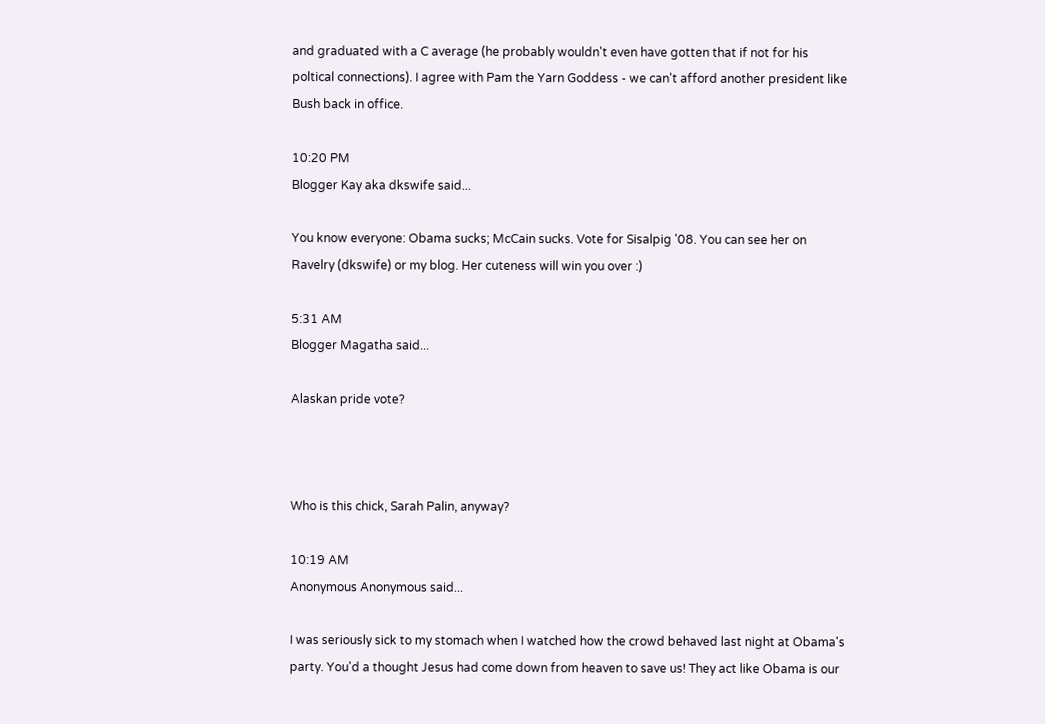and graduated with a C average (he probably wouldn't even have gotten that if not for his poltical connections). I agree with Pam the Yarn Goddess - we can't afford another president like Bush back in office.

10:20 PM
Blogger Kay aka dkswife said...

You know everyone: Obama sucks; McCain sucks. Vote for Sisalpig '08. You can see her on Ravelry (dkswife) or my blog. Her cuteness will win you over :)

5:31 AM
Blogger Magatha said...

Alaskan pride vote?



Who is this chick, Sarah Palin, anyway?

10:19 AM
Anonymous Anonymous said...

I was seriously sick to my stomach when I watched how the crowd behaved last night at Obama's party. You'd a thought Jesus had come down from heaven to save us! They act like Obama is our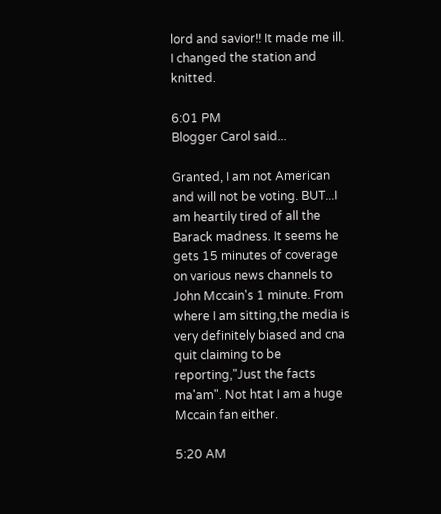lord and savior!! It made me ill.
I changed the station and knitted.

6:01 PM
Blogger Carol said...

Granted, I am not American and will not be voting. BUT...I am heartily tired of all the Barack madness. It seems he gets 15 minutes of coverage on various news channels to John Mccain's 1 minute. From where I am sitting,the media is very definitely biased and cna quit claiming to be reporting,"Just the facts ma'am". Not htat I am a huge Mccain fan either.

5:20 AM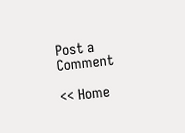Post a Comment

<< Home